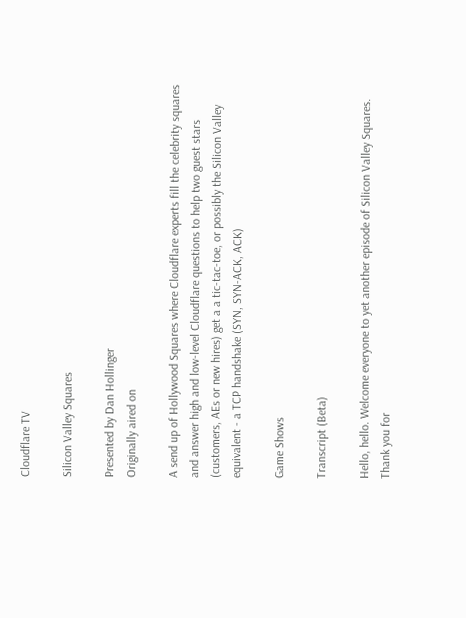Cloudflare TV

Silicon Valley Squares

Presented by Dan Hollinger
Originally aired on

A send up of Hollywood Squares where Cloudflare experts fill the celebrity squares and answer high and low-level Cloudflare questions to help two guest stars (customers, AEs or new hires) get a a tic-tac-toe, or possibly the Silicon Valley equivalent - a TCP handshake (SYN, SYN-ACK, ACK)

Game Shows

Transcript (Beta)

Hello, hello. Welcome everyone to yet another episode of Silicon Valley Squares. Thank you for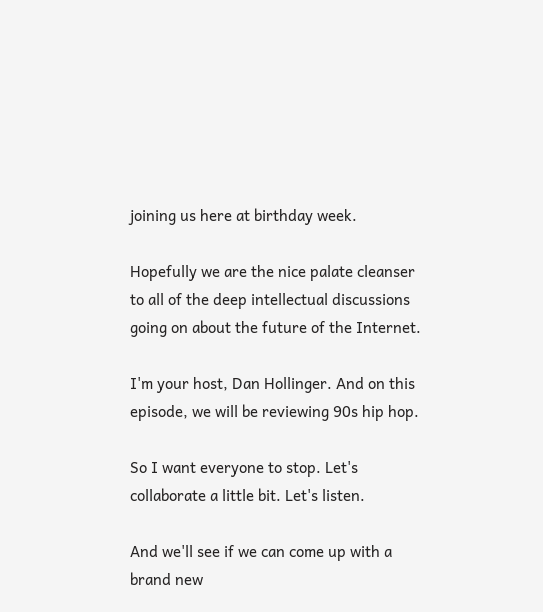joining us here at birthday week.

Hopefully we are the nice palate cleanser to all of the deep intellectual discussions going on about the future of the Internet.

I'm your host, Dan Hollinger. And on this episode, we will be reviewing 90s hip hop.

So I want everyone to stop. Let's collaborate a little bit. Let's listen.

And we'll see if we can come up with a brand new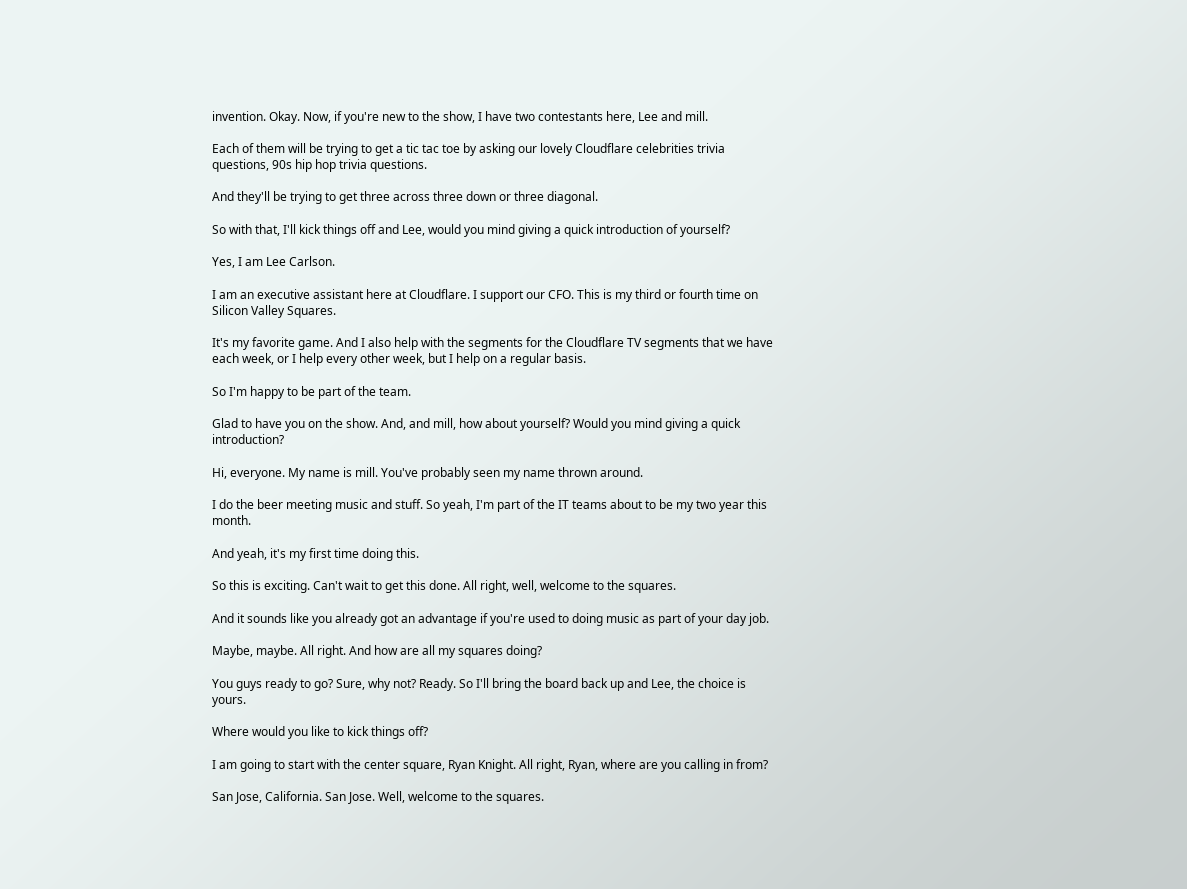invention. Okay. Now, if you're new to the show, I have two contestants here, Lee and mill.

Each of them will be trying to get a tic tac toe by asking our lovely Cloudflare celebrities trivia questions, 90s hip hop trivia questions.

And they'll be trying to get three across three down or three diagonal.

So with that, I'll kick things off and Lee, would you mind giving a quick introduction of yourself?

Yes, I am Lee Carlson.

I am an executive assistant here at Cloudflare. I support our CFO. This is my third or fourth time on Silicon Valley Squares.

It's my favorite game. And I also help with the segments for the Cloudflare TV segments that we have each week, or I help every other week, but I help on a regular basis.

So I'm happy to be part of the team.

Glad to have you on the show. And, and mill, how about yourself? Would you mind giving a quick introduction?

Hi, everyone. My name is mill. You've probably seen my name thrown around.

I do the beer meeting music and stuff. So yeah, I'm part of the IT teams about to be my two year this month.

And yeah, it's my first time doing this.

So this is exciting. Can't wait to get this done. All right, well, welcome to the squares.

And it sounds like you already got an advantage if you're used to doing music as part of your day job.

Maybe, maybe. All right. And how are all my squares doing?

You guys ready to go? Sure, why not? Ready. So I'll bring the board back up and Lee, the choice is yours.

Where would you like to kick things off?

I am going to start with the center square, Ryan Knight. All right, Ryan, where are you calling in from?

San Jose, California. San Jose. Well, welcome to the squares.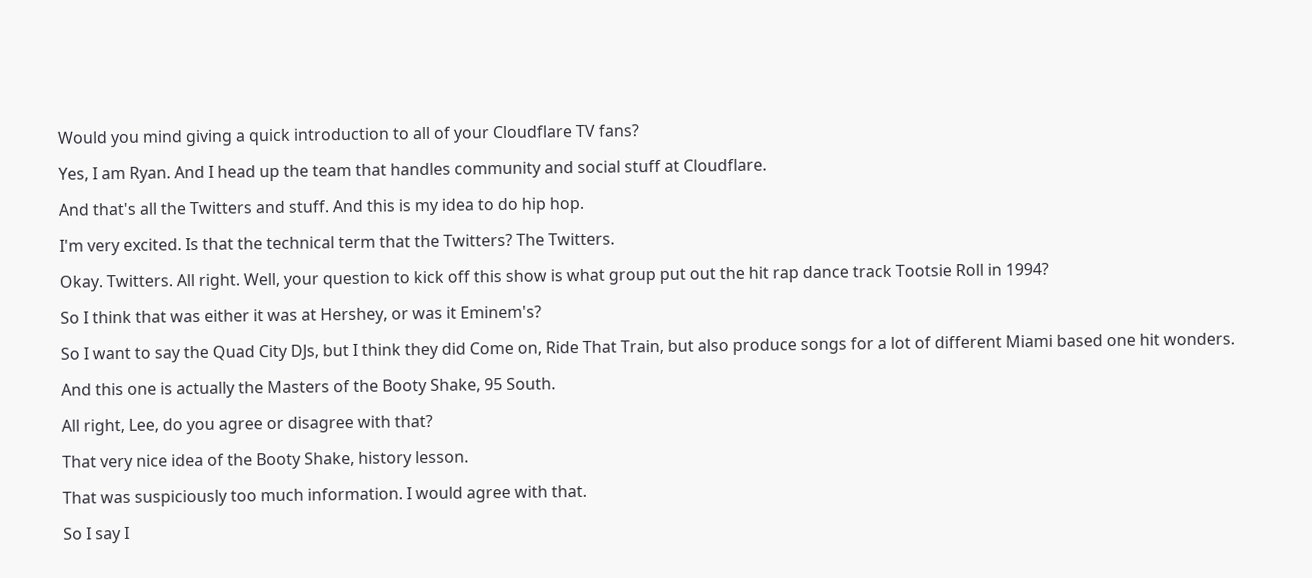Would you mind giving a quick introduction to all of your Cloudflare TV fans?

Yes, I am Ryan. And I head up the team that handles community and social stuff at Cloudflare.

And that's all the Twitters and stuff. And this is my idea to do hip hop.

I'm very excited. Is that the technical term that the Twitters? The Twitters.

Okay. Twitters. All right. Well, your question to kick off this show is what group put out the hit rap dance track Tootsie Roll in 1994?

So I think that was either it was at Hershey, or was it Eminem's?

So I want to say the Quad City DJs, but I think they did Come on, Ride That Train, but also produce songs for a lot of different Miami based one hit wonders.

And this one is actually the Masters of the Booty Shake, 95 South.

All right, Lee, do you agree or disagree with that?

That very nice idea of the Booty Shake, history lesson.

That was suspiciously too much information. I would agree with that.

So I say I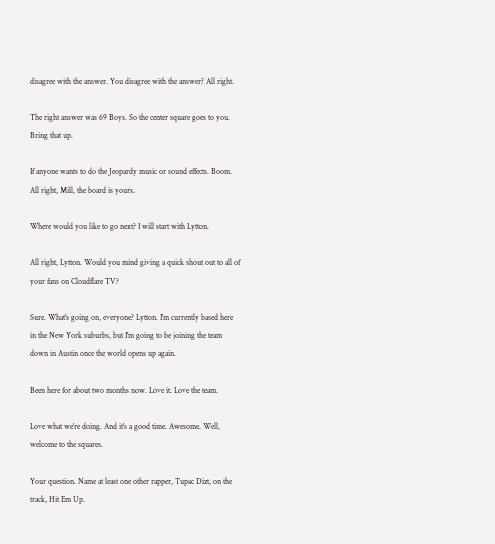disagree with the answer. You disagree with the answer? All right.

The right answer was 69 Boys. So the center square goes to you. Bring that up.

If anyone wants to do the Jeopardy music or sound effects. Boom. All right, Mill, the board is yours.

Where would you like to go next? I will start with Lytton.

All right, Lytton. Would you mind giving a quick shout out to all of your fans on Cloudflare TV?

Sure. What's going on, everyone? Lytton. I'm currently based here in the New York suburbs, but I'm going to be joining the team down in Austin once the world opens up again.

Been here for about two months now. Love it. Love the team.

Love what we're doing. And it's a good time. Awesome. Well, welcome to the squares.

Your question. Name at least one other rapper, Tupac Dizt, on the track, Hit Em Up.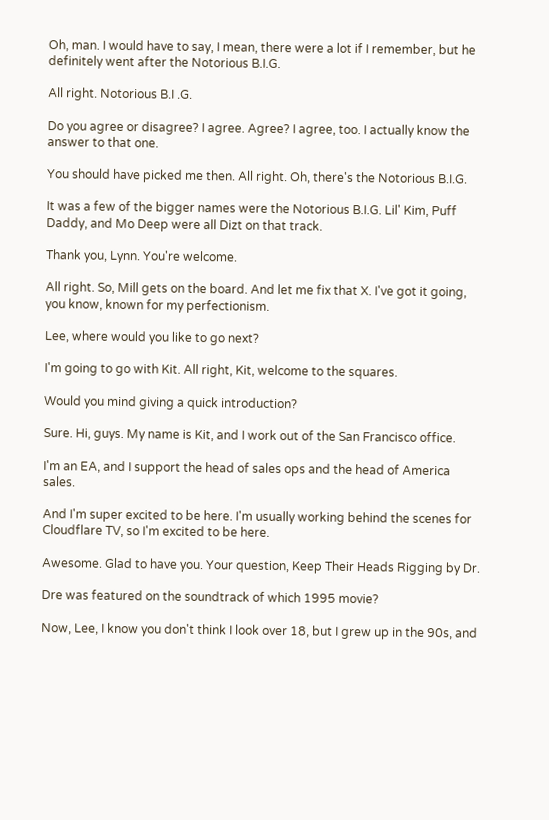Oh, man. I would have to say, I mean, there were a lot if I remember, but he definitely went after the Notorious B.I.G.

All right. Notorious B.I .G.

Do you agree or disagree? I agree. Agree? I agree, too. I actually know the answer to that one.

You should have picked me then. All right. Oh, there's the Notorious B.I.G.

It was a few of the bigger names were the Notorious B.I.G. Lil' Kim, Puff Daddy, and Mo Deep were all Dizt on that track.

Thank you, Lynn. You're welcome.

All right. So, Mill gets on the board. And let me fix that X. I've got it going, you know, known for my perfectionism.

Lee, where would you like to go next?

I'm going to go with Kit. All right, Kit, welcome to the squares.

Would you mind giving a quick introduction?

Sure. Hi, guys. My name is Kit, and I work out of the San Francisco office.

I'm an EA, and I support the head of sales ops and the head of America sales.

And I'm super excited to be here. I'm usually working behind the scenes for Cloudflare TV, so I'm excited to be here.

Awesome. Glad to have you. Your question, Keep Their Heads Rigging by Dr.

Dre was featured on the soundtrack of which 1995 movie?

Now, Lee, I know you don't think I look over 18, but I grew up in the 90s, and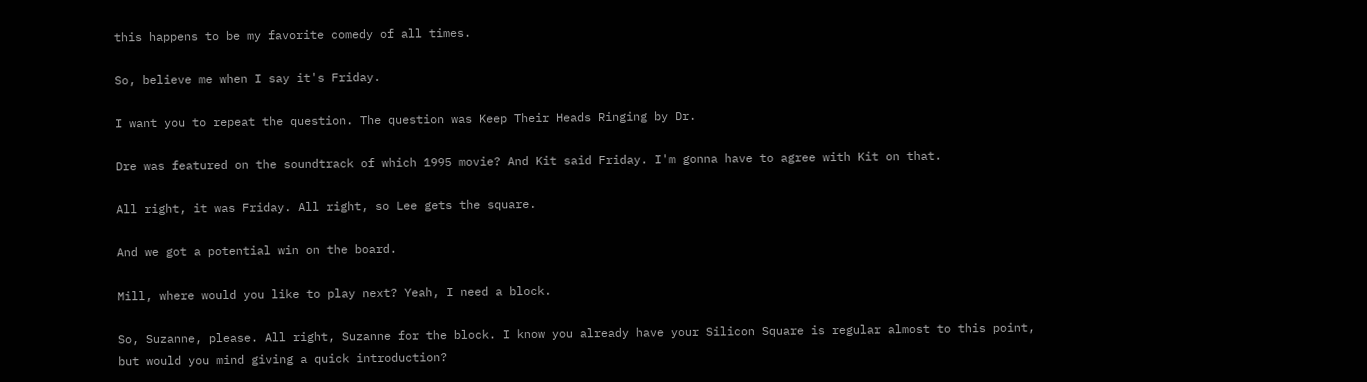this happens to be my favorite comedy of all times.

So, believe me when I say it's Friday.

I want you to repeat the question. The question was Keep Their Heads Ringing by Dr.

Dre was featured on the soundtrack of which 1995 movie? And Kit said Friday. I'm gonna have to agree with Kit on that.

All right, it was Friday. All right, so Lee gets the square.

And we got a potential win on the board.

Mill, where would you like to play next? Yeah, I need a block.

So, Suzanne, please. All right, Suzanne for the block. I know you already have your Silicon Square is regular almost to this point, but would you mind giving a quick introduction?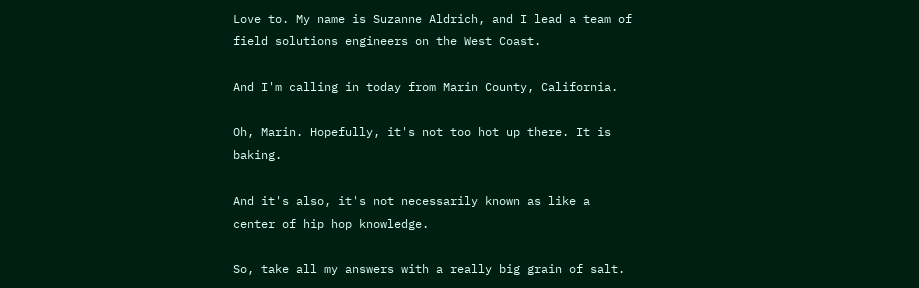Love to. My name is Suzanne Aldrich, and I lead a team of field solutions engineers on the West Coast.

And I'm calling in today from Marin County, California.

Oh, Marin. Hopefully, it's not too hot up there. It is baking.

And it's also, it's not necessarily known as like a center of hip hop knowledge.

So, take all my answers with a really big grain of salt.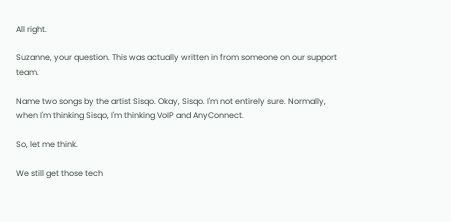All right.

Suzanne, your question. This was actually written in from someone on our support team.

Name two songs by the artist Sisqo. Okay, Sisqo. I'm not entirely sure. Normally, when I'm thinking Sisqo, I'm thinking VoIP and AnyConnect.

So, let me think.

We still get those tech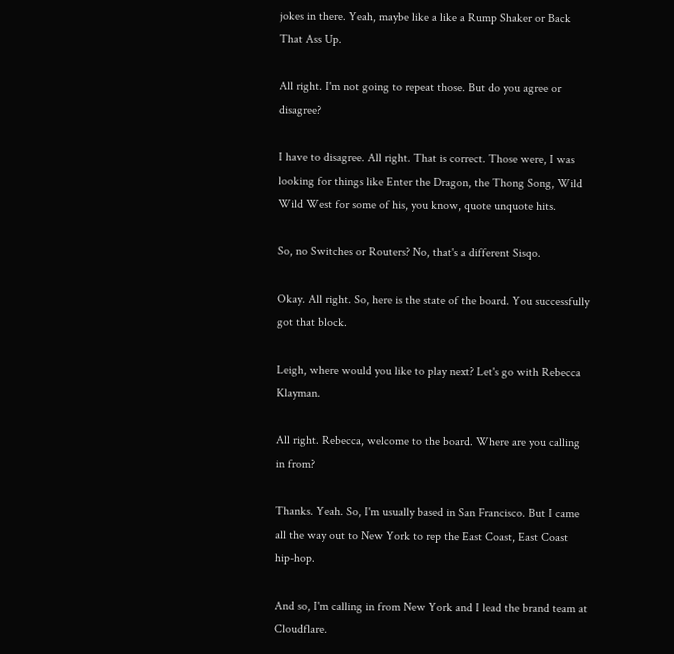jokes in there. Yeah, maybe like a like a Rump Shaker or Back That Ass Up.

All right. I'm not going to repeat those. But do you agree or disagree?

I have to disagree. All right. That is correct. Those were, I was looking for things like Enter the Dragon, the Thong Song, Wild Wild West for some of his, you know, quote unquote hits.

So, no Switches or Routers? No, that's a different Sisqo.

Okay. All right. So, here is the state of the board. You successfully got that block.

Leigh, where would you like to play next? Let's go with Rebecca Klayman.

All right. Rebecca, welcome to the board. Where are you calling in from?

Thanks. Yeah. So, I'm usually based in San Francisco. But I came all the way out to New York to rep the East Coast, East Coast hip-hop.

And so, I'm calling in from New York and I lead the brand team at Cloudflare.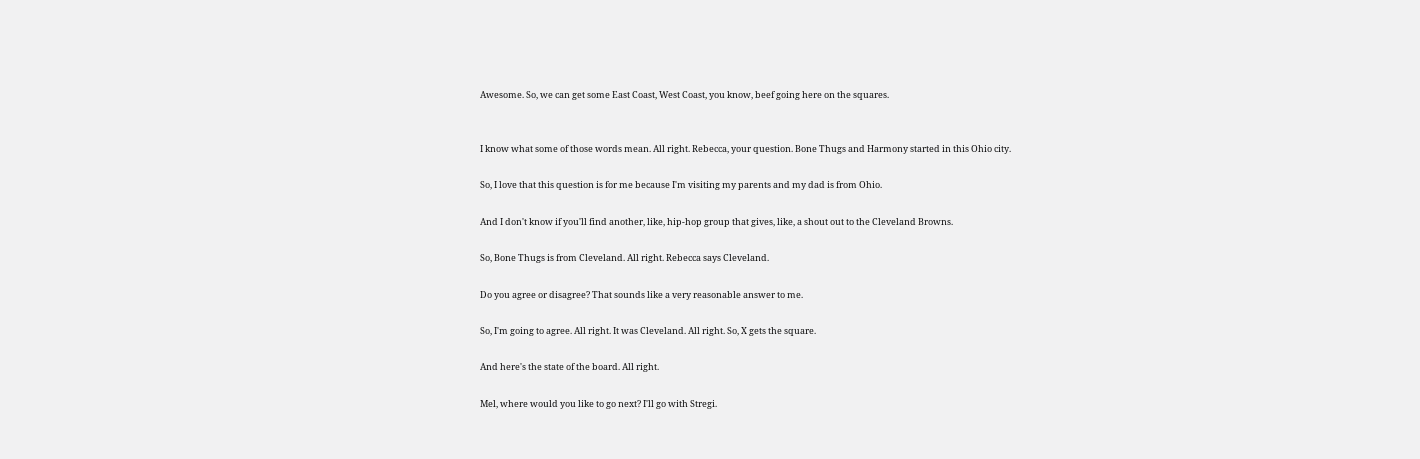Awesome. So, we can get some East Coast, West Coast, you know, beef going here on the squares.


I know what some of those words mean. All right. Rebecca, your question. Bone Thugs and Harmony started in this Ohio city.

So, I love that this question is for me because I'm visiting my parents and my dad is from Ohio.

And I don't know if you'll find another, like, hip-hop group that gives, like, a shout out to the Cleveland Browns.

So, Bone Thugs is from Cleveland. All right. Rebecca says Cleveland.

Do you agree or disagree? That sounds like a very reasonable answer to me.

So, I'm going to agree. All right. It was Cleveland. All right. So, X gets the square.

And here's the state of the board. All right.

Mel, where would you like to go next? I'll go with Stregi.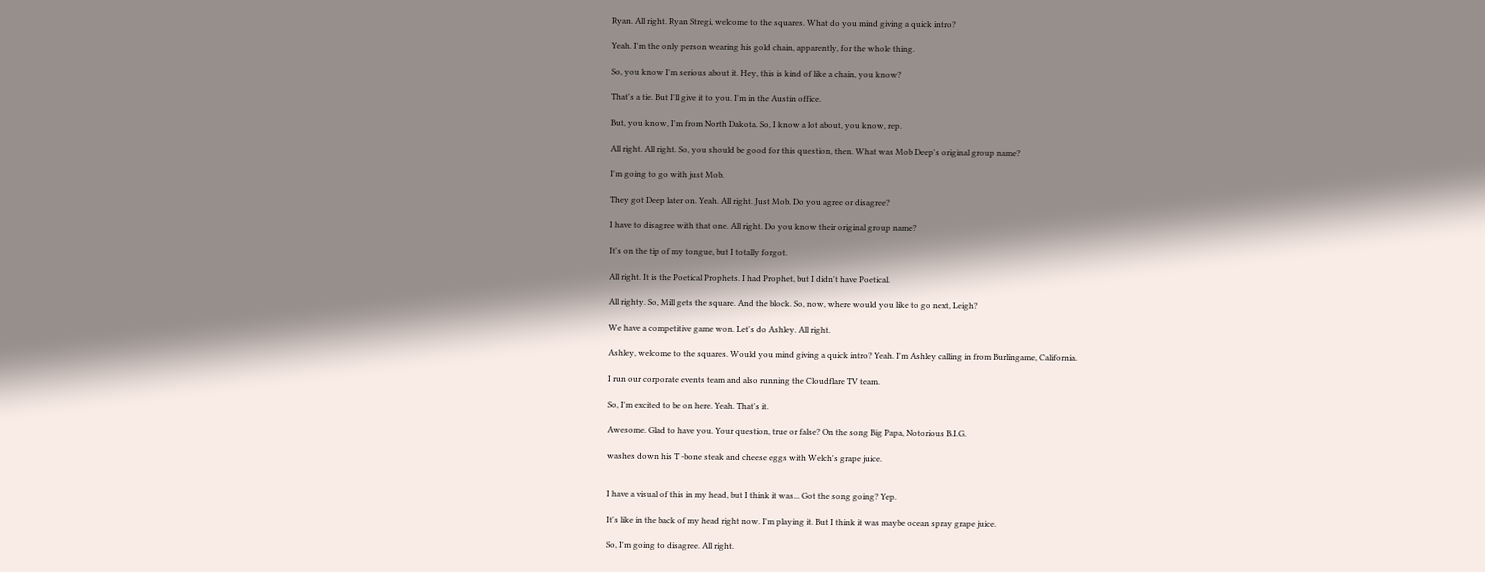Ryan. All right. Ryan Stregi, welcome to the squares. What do you mind giving a quick intro?

Yeah. I'm the only person wearing his gold chain, apparently, for the whole thing.

So, you know I'm serious about it. Hey, this is kind of like a chain, you know?

That's a tie. But I'll give it to you. I'm in the Austin office.

But, you know, I'm from North Dakota. So, I know a lot about, you know, rep.

All right. All right. So, you should be good for this question, then. What was Mob Deep's original group name?

I'm going to go with just Mob.

They got Deep later on. Yeah. All right. Just Mob. Do you agree or disagree?

I have to disagree with that one. All right. Do you know their original group name?

It's on the tip of my tongue, but I totally forgot.

All right. It is the Poetical Prophets. I had Prophet, but I didn't have Poetical.

All righty. So, Mill gets the square. And the block. So, now, where would you like to go next, Leigh?

We have a competitive game won. Let's do Ashley. All right.

Ashley, welcome to the squares. Would you mind giving a quick intro? Yeah. I'm Ashley calling in from Burlingame, California.

I run our corporate events team and also running the Cloudflare TV team.

So, I'm excited to be on here. Yeah. That's it.

Awesome. Glad to have you. Your question, true or false? On the song Big Papa, Notorious B.I.G.

washes down his T -bone steak and cheese eggs with Welch's grape juice.


I have a visual of this in my head, but I think it was... Got the song going? Yep.

It's like in the back of my head right now. I'm playing it. But I think it was maybe ocean spray grape juice.

So, I'm going to disagree. All right.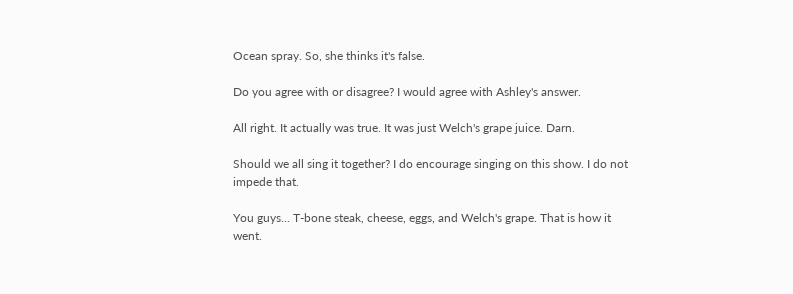Ocean spray. So, she thinks it's false.

Do you agree with or disagree? I would agree with Ashley's answer.

All right. It actually was true. It was just Welch's grape juice. Darn.

Should we all sing it together? I do encourage singing on this show. I do not impede that.

You guys... T-bone steak, cheese, eggs, and Welch's grape. That is how it went.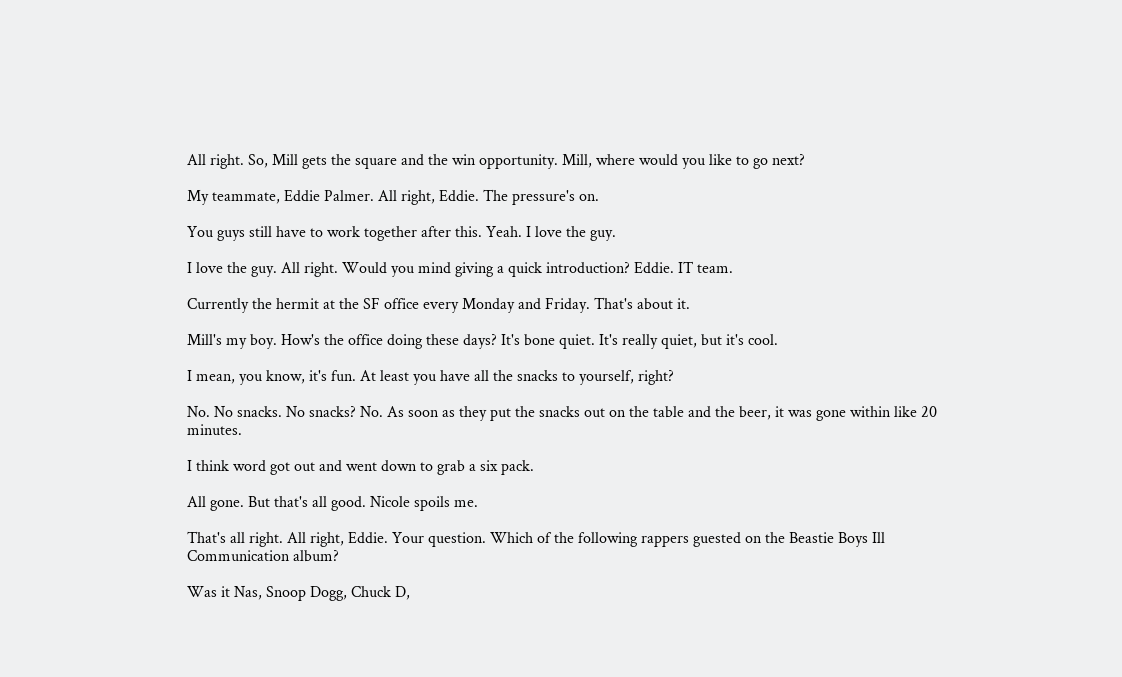All right. So, Mill gets the square and the win opportunity. Mill, where would you like to go next?

My teammate, Eddie Palmer. All right, Eddie. The pressure's on.

You guys still have to work together after this. Yeah. I love the guy.

I love the guy. All right. Would you mind giving a quick introduction? Eddie. IT team.

Currently the hermit at the SF office every Monday and Friday. That's about it.

Mill's my boy. How's the office doing these days? It's bone quiet. It's really quiet, but it's cool.

I mean, you know, it's fun. At least you have all the snacks to yourself, right?

No. No snacks. No snacks? No. As soon as they put the snacks out on the table and the beer, it was gone within like 20 minutes.

I think word got out and went down to grab a six pack.

All gone. But that's all good. Nicole spoils me.

That's all right. All right, Eddie. Your question. Which of the following rappers guested on the Beastie Boys Ill Communication album?

Was it Nas, Snoop Dogg, Chuck D,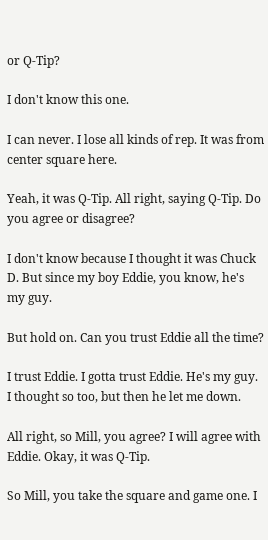or Q-Tip?

I don't know this one.

I can never. I lose all kinds of rep. It was from center square here.

Yeah, it was Q-Tip. All right, saying Q-Tip. Do you agree or disagree?

I don't know because I thought it was Chuck D. But since my boy Eddie, you know, he's my guy.

But hold on. Can you trust Eddie all the time?

I trust Eddie. I gotta trust Eddie. He's my guy. I thought so too, but then he let me down.

All right, so Mill, you agree? I will agree with Eddie. Okay, it was Q-Tip.

So Mill, you take the square and game one. I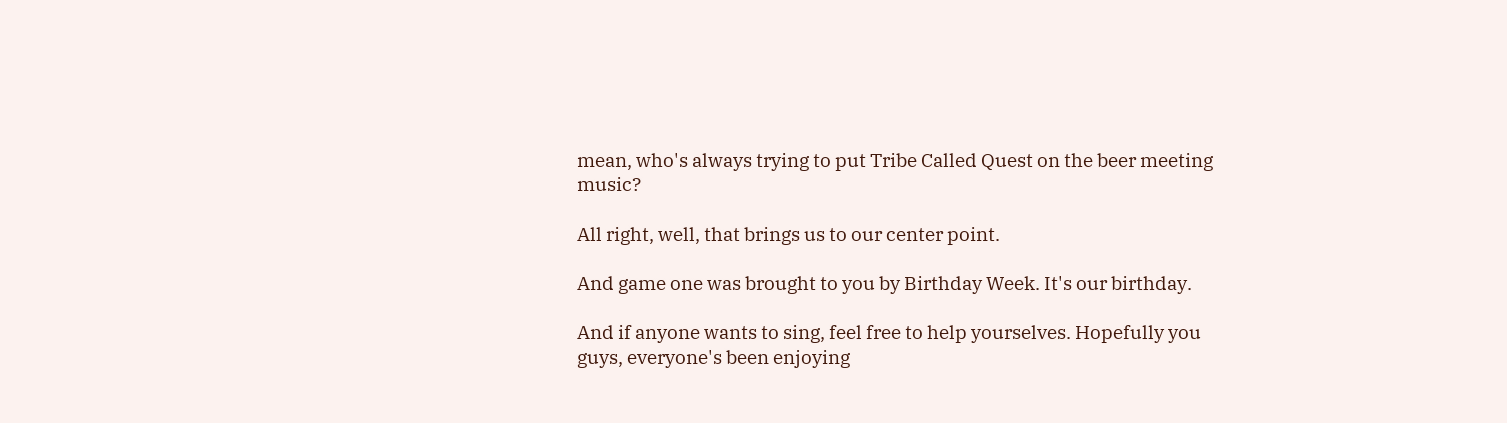mean, who's always trying to put Tribe Called Quest on the beer meeting music?

All right, well, that brings us to our center point.

And game one was brought to you by Birthday Week. It's our birthday.

And if anyone wants to sing, feel free to help yourselves. Hopefully you guys, everyone's been enjoying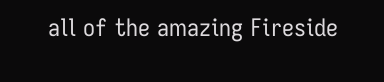all of the amazing Fireside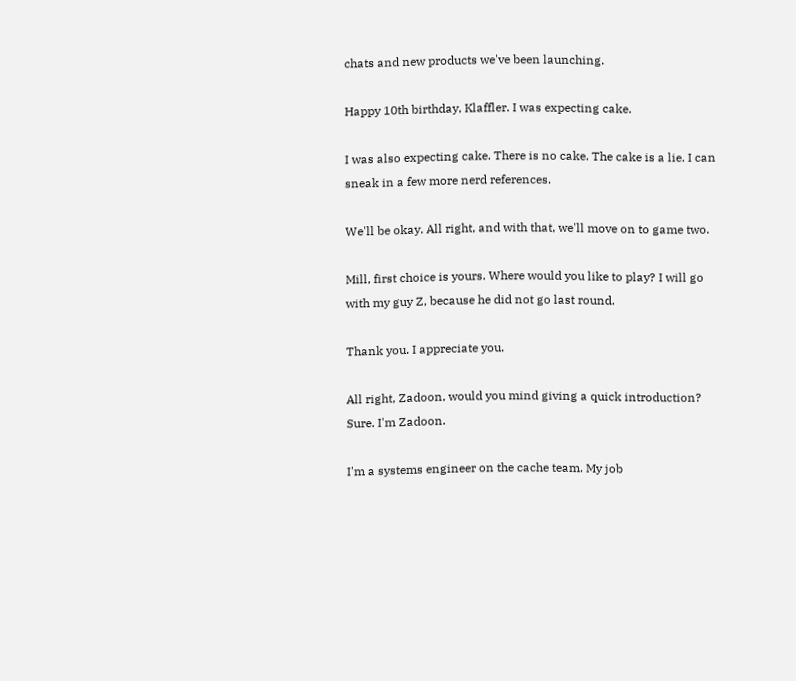chats and new products we've been launching.

Happy 10th birthday, Klaffler. I was expecting cake.

I was also expecting cake. There is no cake. The cake is a lie. I can sneak in a few more nerd references.

We'll be okay. All right, and with that, we'll move on to game two.

Mill, first choice is yours. Where would you like to play? I will go with my guy Z, because he did not go last round.

Thank you. I appreciate you.

All right, Zadoon, would you mind giving a quick introduction? Sure. I'm Zadoon.

I'm a systems engineer on the cache team. My job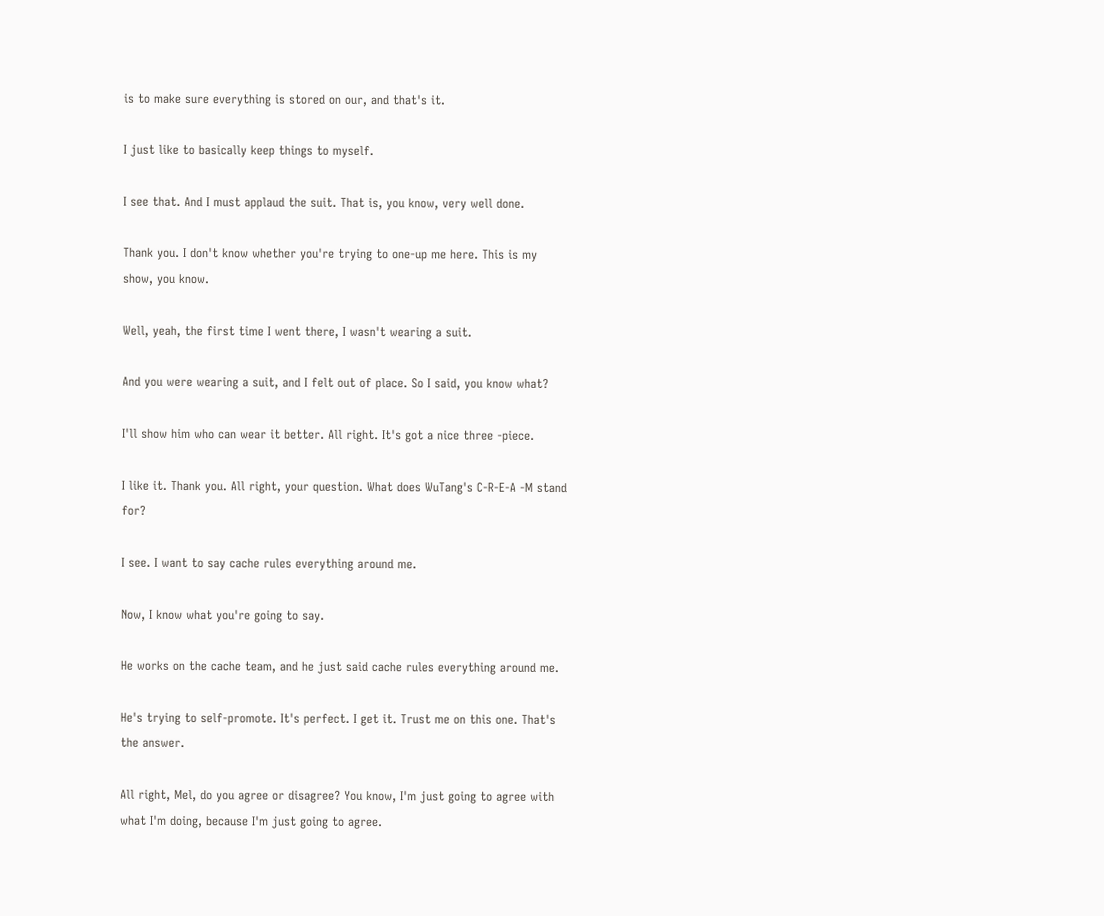is to make sure everything is stored on our, and that's it.

I just like to basically keep things to myself.

I see that. And I must applaud the suit. That is, you know, very well done.

Thank you. I don't know whether you're trying to one-up me here. This is my show, you know.

Well, yeah, the first time I went there, I wasn't wearing a suit.

And you were wearing a suit, and I felt out of place. So I said, you know what?

I'll show him who can wear it better. All right. It's got a nice three -piece.

I like it. Thank you. All right, your question. What does WuTang's C-R-E-A -M stand for?

I see. I want to say cache rules everything around me.

Now, I know what you're going to say.

He works on the cache team, and he just said cache rules everything around me.

He's trying to self-promote. It's perfect. I get it. Trust me on this one. That's the answer.

All right, Mel, do you agree or disagree? You know, I'm just going to agree with what I'm doing, because I'm just going to agree.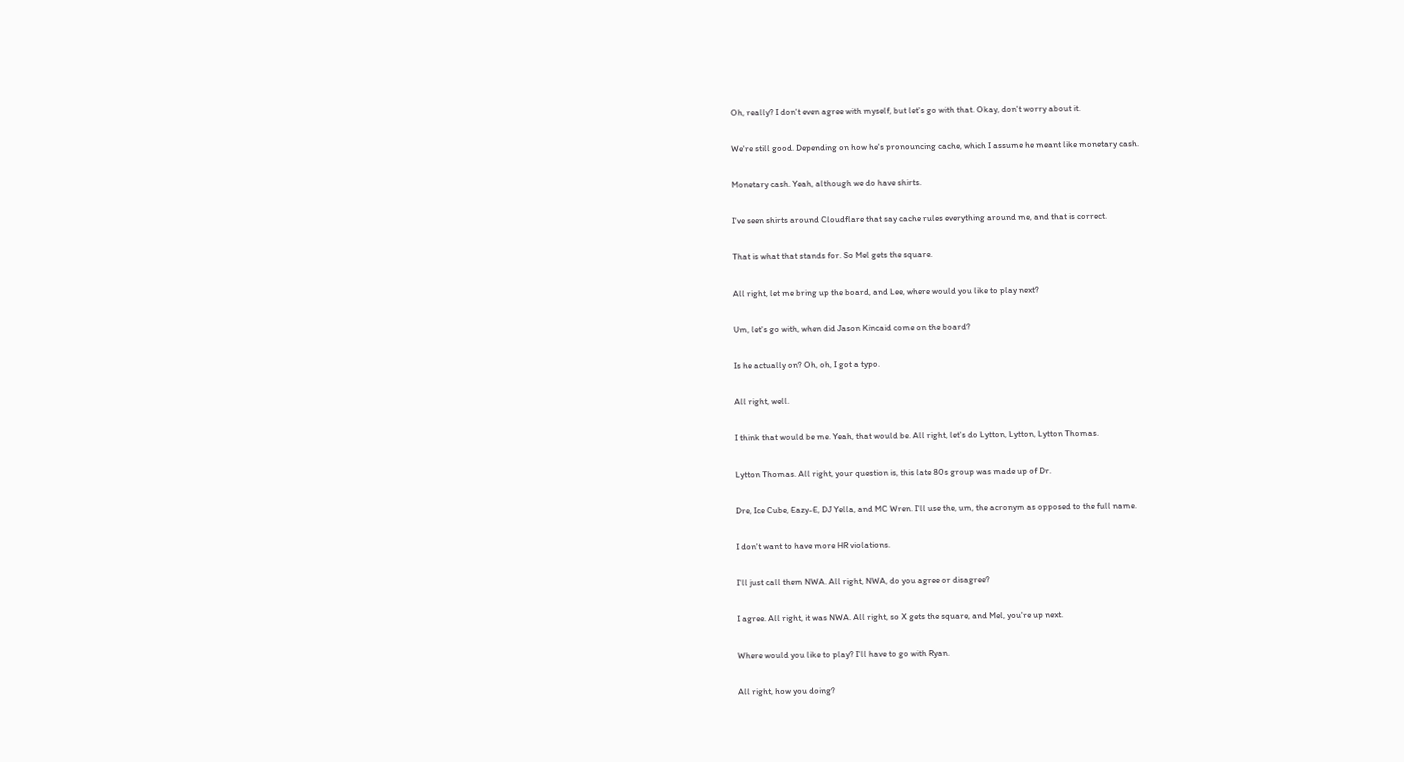Oh, really? I don't even agree with myself, but let's go with that. Okay, don't worry about it.

We're still good. Depending on how he's pronouncing cache, which I assume he meant like monetary cash.

Monetary cash. Yeah, although we do have shirts.

I've seen shirts around Cloudflare that say cache rules everything around me, and that is correct.

That is what that stands for. So Mel gets the square.

All right, let me bring up the board, and Lee, where would you like to play next?

Um, let's go with, when did Jason Kincaid come on the board?

Is he actually on? Oh, oh, I got a typo.

All right, well.

I think that would be me. Yeah, that would be. All right, let's do Lytton, Lytton, Lytton Thomas.

Lytton Thomas. All right, your question is, this late 80s group was made up of Dr.

Dre, Ice Cube, Eazy-E, DJ Yella, and MC Wren. I'll use the, um, the acronym as opposed to the full name.

I don't want to have more HR violations.

I'll just call them NWA. All right, NWA, do you agree or disagree?

I agree. All right, it was NWA. All right, so X gets the square, and Mel, you're up next.

Where would you like to play? I'll have to go with Ryan.

All right, how you doing?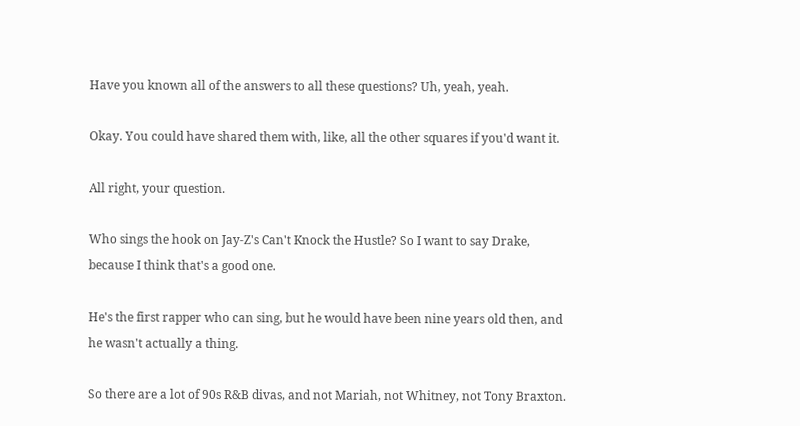Have you known all of the answers to all these questions? Uh, yeah, yeah.

Okay. You could have shared them with, like, all the other squares if you'd want it.

All right, your question.

Who sings the hook on Jay-Z's Can't Knock the Hustle? So I want to say Drake, because I think that's a good one.

He's the first rapper who can sing, but he would have been nine years old then, and he wasn't actually a thing.

So there are a lot of 90s R&B divas, and not Mariah, not Whitney, not Tony Braxton.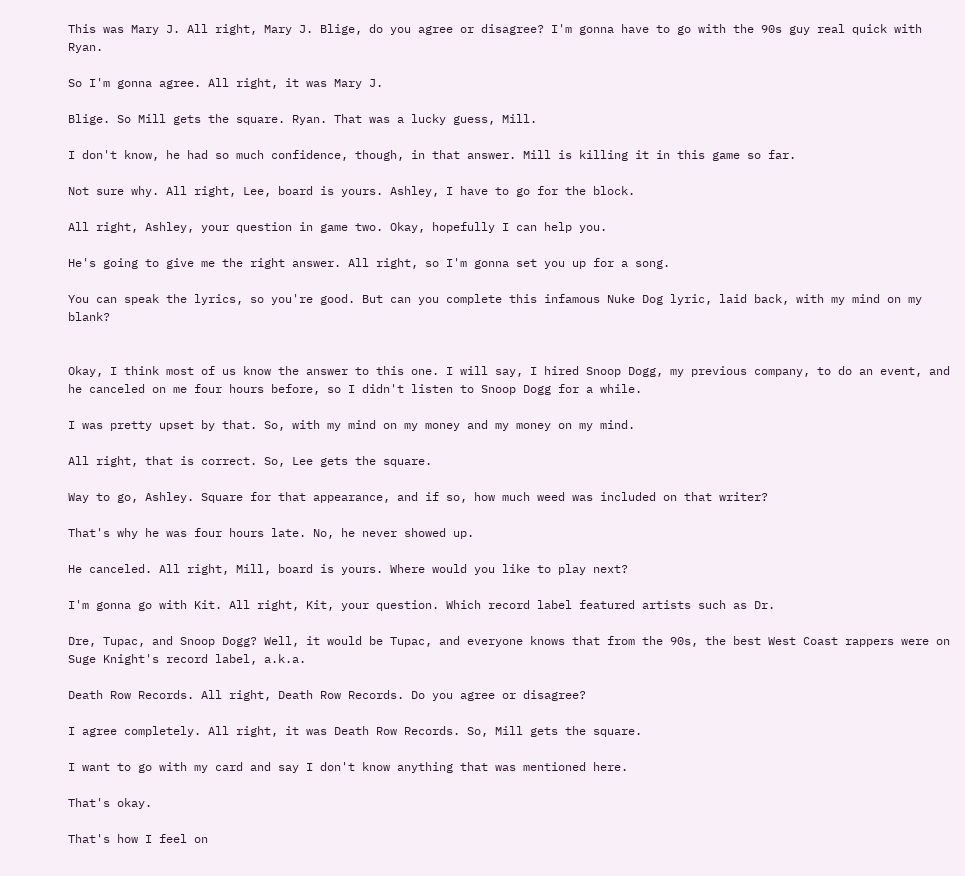This was Mary J. All right, Mary J. Blige, do you agree or disagree? I'm gonna have to go with the 90s guy real quick with Ryan.

So I'm gonna agree. All right, it was Mary J.

Blige. So Mill gets the square. Ryan. That was a lucky guess, Mill.

I don't know, he had so much confidence, though, in that answer. Mill is killing it in this game so far.

Not sure why. All right, Lee, board is yours. Ashley, I have to go for the block.

All right, Ashley, your question in game two. Okay, hopefully I can help you.

He's going to give me the right answer. All right, so I'm gonna set you up for a song.

You can speak the lyrics, so you're good. But can you complete this infamous Nuke Dog lyric, laid back, with my mind on my blank?


Okay, I think most of us know the answer to this one. I will say, I hired Snoop Dogg, my previous company, to do an event, and he canceled on me four hours before, so I didn't listen to Snoop Dogg for a while.

I was pretty upset by that. So, with my mind on my money and my money on my mind.

All right, that is correct. So, Lee gets the square.

Way to go, Ashley. Square for that appearance, and if so, how much weed was included on that writer?

That's why he was four hours late. No, he never showed up.

He canceled. All right, Mill, board is yours. Where would you like to play next?

I'm gonna go with Kit. All right, Kit, your question. Which record label featured artists such as Dr.

Dre, Tupac, and Snoop Dogg? Well, it would be Tupac, and everyone knows that from the 90s, the best West Coast rappers were on Suge Knight's record label, a.k.a.

Death Row Records. All right, Death Row Records. Do you agree or disagree?

I agree completely. All right, it was Death Row Records. So, Mill gets the square.

I want to go with my card and say I don't know anything that was mentioned here.

That's okay.

That's how I feel on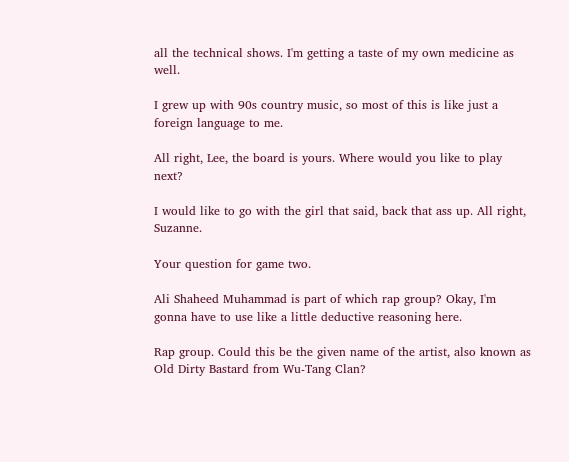all the technical shows. I'm getting a taste of my own medicine as well.

I grew up with 90s country music, so most of this is like just a foreign language to me.

All right, Lee, the board is yours. Where would you like to play next?

I would like to go with the girl that said, back that ass up. All right, Suzanne.

Your question for game two.

Ali Shaheed Muhammad is part of which rap group? Okay, I'm gonna have to use like a little deductive reasoning here.

Rap group. Could this be the given name of the artist, also known as Old Dirty Bastard from Wu-Tang Clan?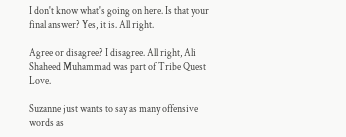I don't know what's going on here. Is that your final answer? Yes, it is. All right.

Agree or disagree? I disagree. All right, Ali Shaheed Muhammad was part of Tribe Quest Love.

Suzanne just wants to say as many offensive words as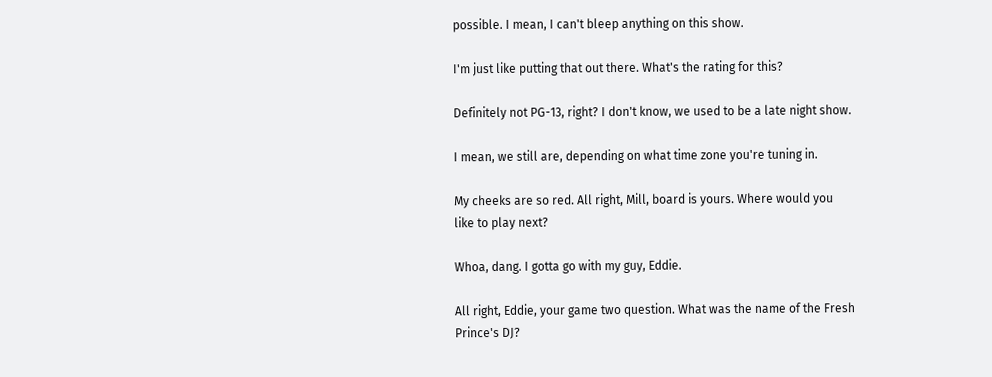possible. I mean, I can't bleep anything on this show.

I'm just like putting that out there. What's the rating for this?

Definitely not PG-13, right? I don't know, we used to be a late night show.

I mean, we still are, depending on what time zone you're tuning in.

My cheeks are so red. All right, Mill, board is yours. Where would you like to play next?

Whoa, dang. I gotta go with my guy, Eddie.

All right, Eddie, your game two question. What was the name of the Fresh Prince's DJ?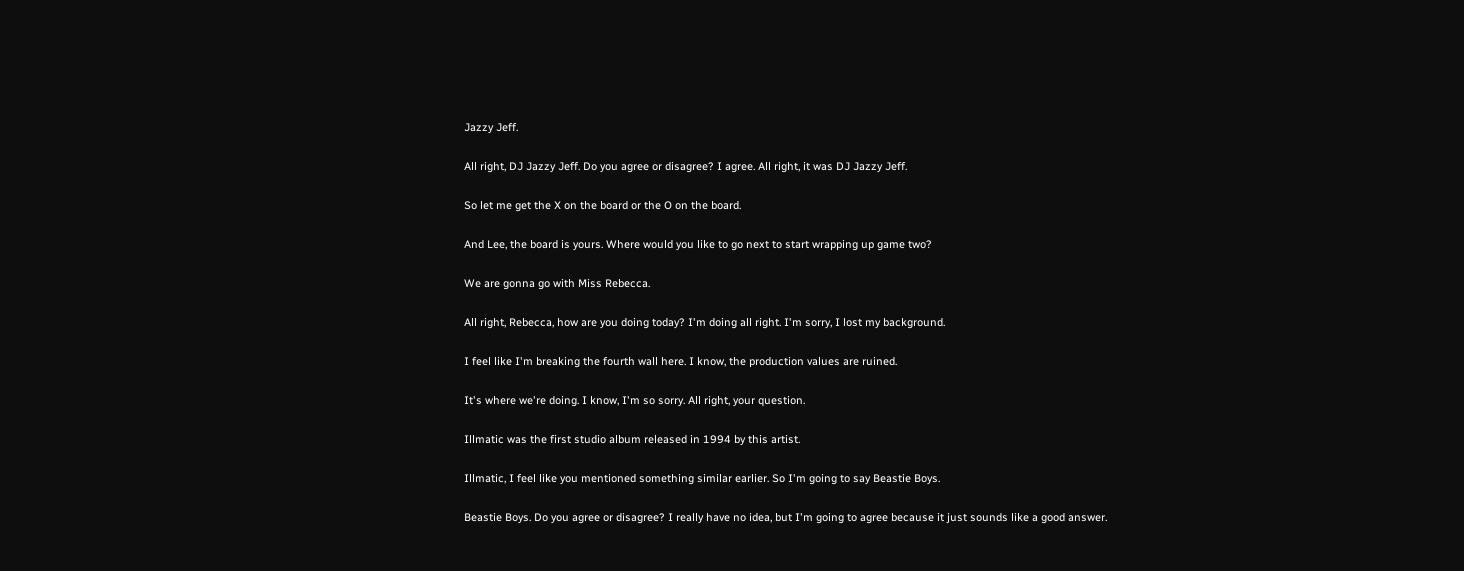Jazzy Jeff.

All right, DJ Jazzy Jeff. Do you agree or disagree? I agree. All right, it was DJ Jazzy Jeff.

So let me get the X on the board or the O on the board.

And Lee, the board is yours. Where would you like to go next to start wrapping up game two?

We are gonna go with Miss Rebecca.

All right, Rebecca, how are you doing today? I'm doing all right. I'm sorry, I lost my background.

I feel like I'm breaking the fourth wall here. I know, the production values are ruined.

It's where we're doing. I know, I'm so sorry. All right, your question.

Illmatic was the first studio album released in 1994 by this artist.

Illmatic, I feel like you mentioned something similar earlier. So I'm going to say Beastie Boys.

Beastie Boys. Do you agree or disagree? I really have no idea, but I'm going to agree because it just sounds like a good answer.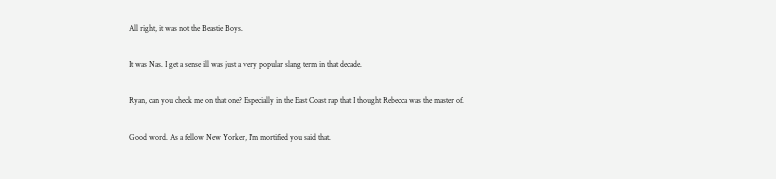All right, it was not the Beastie Boys.

It was Nas. I get a sense ill was just a very popular slang term in that decade.

Ryan, can you check me on that one? Especially in the East Coast rap that I thought Rebecca was the master of.

Good word. As a fellow New Yorker, I'm mortified you said that.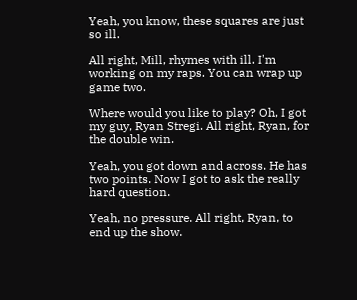Yeah, you know, these squares are just so ill.

All right, Mill, rhymes with ill. I'm working on my raps. You can wrap up game two.

Where would you like to play? Oh, I got my guy, Ryan Stregi. All right, Ryan, for the double win.

Yeah, you got down and across. He has two points. Now I got to ask the really hard question.

Yeah, no pressure. All right, Ryan, to end up the show.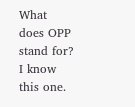What does OPP stand for? I know this one.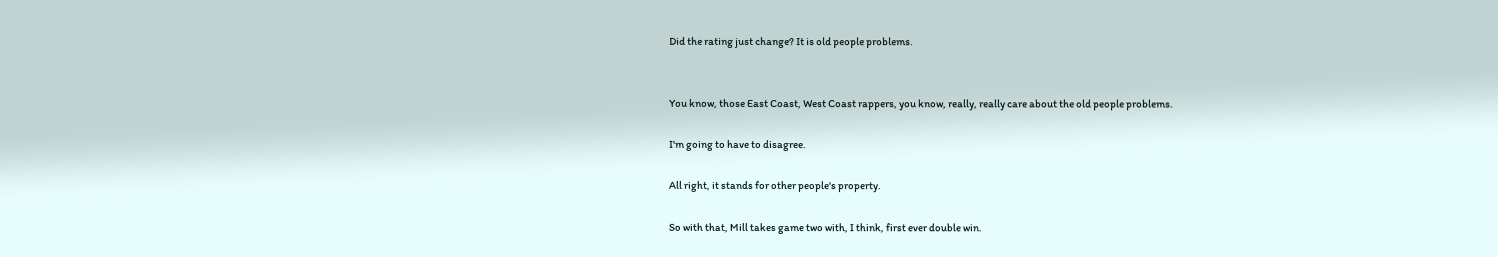Did the rating just change? It is old people problems.


You know, those East Coast, West Coast rappers, you know, really, really care about the old people problems.

I'm going to have to disagree.

All right, it stands for other people's property.

So with that, Mill takes game two with, I think, first ever double win.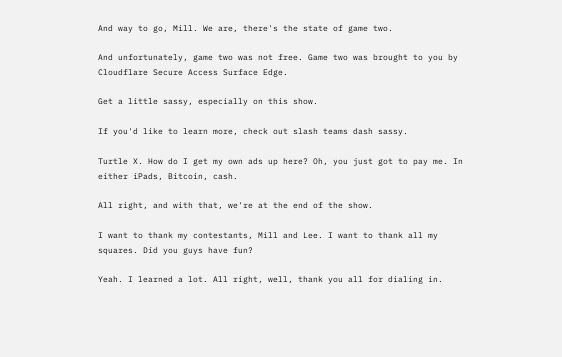And way to go, Mill. We are, there's the state of game two.

And unfortunately, game two was not free. Game two was brought to you by Cloudflare Secure Access Surface Edge.

Get a little sassy, especially on this show.

If you'd like to learn more, check out slash teams dash sassy.

Turtle X. How do I get my own ads up here? Oh, you just got to pay me. In either iPads, Bitcoin, cash.

All right, and with that, we're at the end of the show.

I want to thank my contestants, Mill and Lee. I want to thank all my squares. Did you guys have fun?

Yeah. I learned a lot. All right, well, thank you all for dialing in.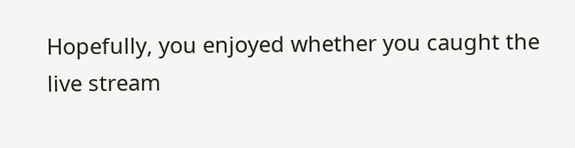Hopefully, you enjoyed whether you caught the live stream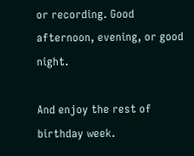or recording. Good afternoon, evening, or good night.

And enjoy the rest of birthday week.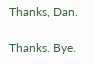Thanks, Dan.

Thanks. Bye.